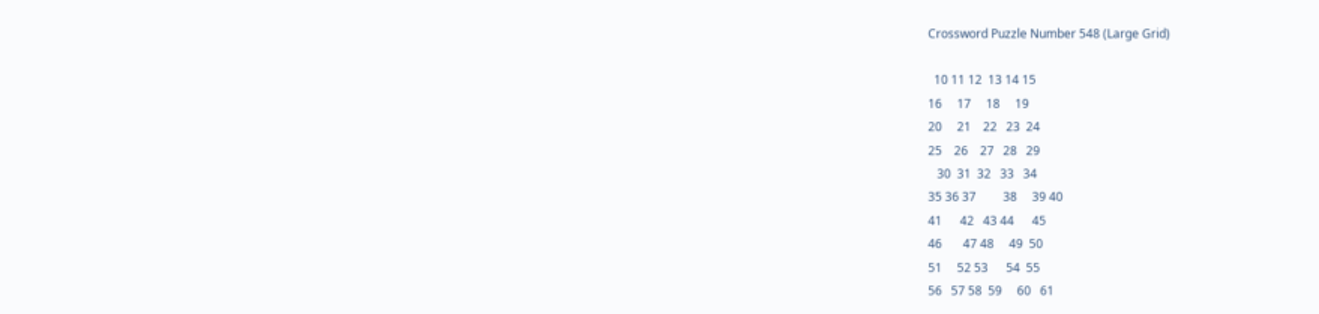Crossword Puzzle Number 548 (Large Grid)

  10 11 12  13 14 15
16     17     18     19
20     21    22   23  24
25    26    27   28   29
   30  31  32   33   34
35 36 37         38     39 40
41      42   43 44      45
46       47 48     49  50
51     52 53      54  55
56   57 58  59     60   61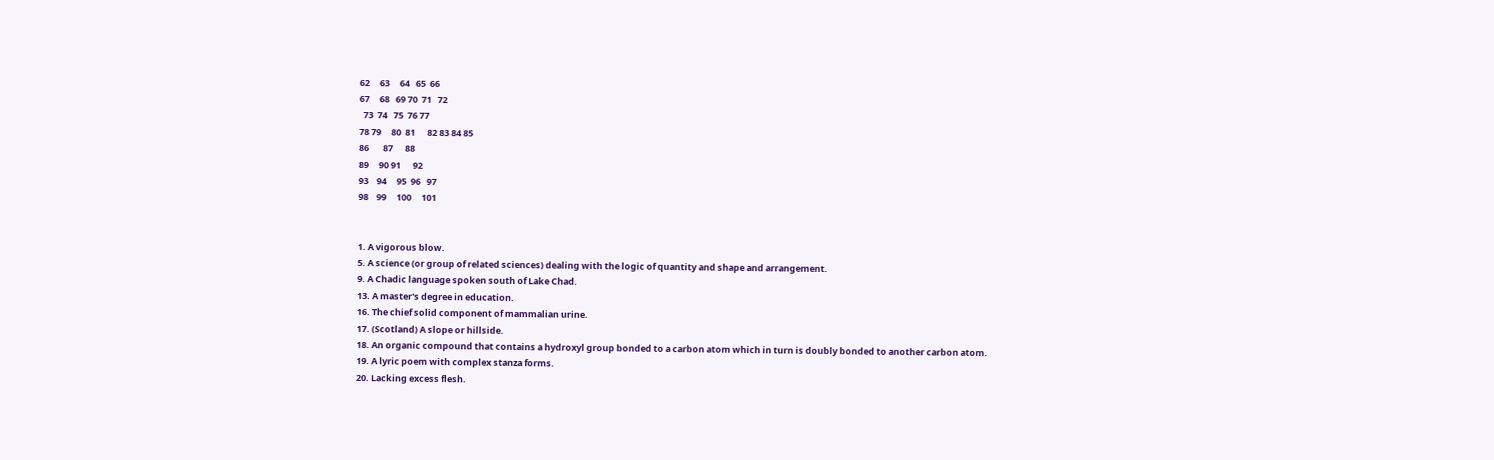62     63     64   65  66
67     68   69 70  71   72
  73  74   75  76 77
78 79     80  81      82 83 84 85
86       87      88
89     90 91      92
93    94     95  96   97
98    99     100     101


1. A vigorous blow.
5. A science (or group of related sciences) dealing with the logic of quantity and shape and arrangement.
9. A Chadic language spoken south of Lake Chad.
13. A master's degree in education.
16. The chief solid component of mammalian urine.
17. (Scotland) A slope or hillside.
18. An organic compound that contains a hydroxyl group bonded to a carbon atom which in turn is doubly bonded to another carbon atom.
19. A lyric poem with complex stanza forms.
20. Lacking excess flesh.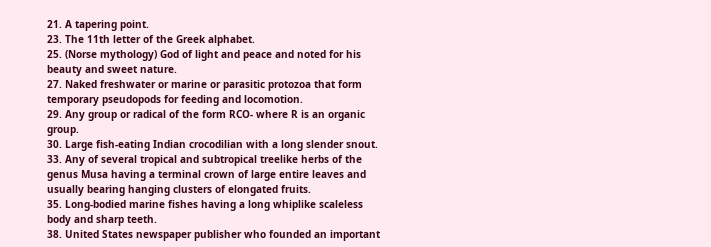21. A tapering point.
23. The 11th letter of the Greek alphabet.
25. (Norse mythology) God of light and peace and noted for his beauty and sweet nature.
27. Naked freshwater or marine or parasitic protozoa that form temporary pseudopods for feeding and locomotion.
29. Any group or radical of the form RCO- where R is an organic group.
30. Large fish-eating Indian crocodilian with a long slender snout.
33. Any of several tropical and subtropical treelike herbs of the genus Musa having a terminal crown of large entire leaves and usually bearing hanging clusters of elongated fruits.
35. Long-bodied marine fishes having a long whiplike scaleless body and sharp teeth.
38. United States newspaper publisher who founded an important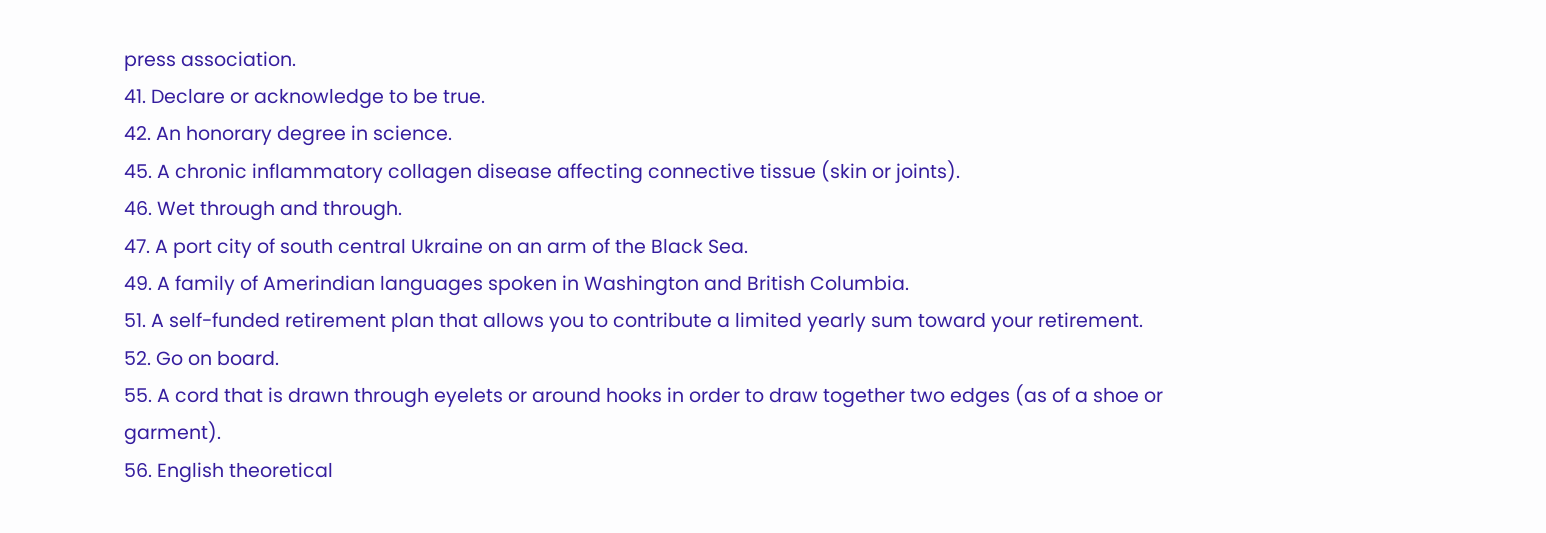press association.
41. Declare or acknowledge to be true.
42. An honorary degree in science.
45. A chronic inflammatory collagen disease affecting connective tissue (skin or joints).
46. Wet through and through.
47. A port city of south central Ukraine on an arm of the Black Sea.
49. A family of Amerindian languages spoken in Washington and British Columbia.
51. A self-funded retirement plan that allows you to contribute a limited yearly sum toward your retirement.
52. Go on board.
55. A cord that is drawn through eyelets or around hooks in order to draw together two edges (as of a shoe or garment).
56. English theoretical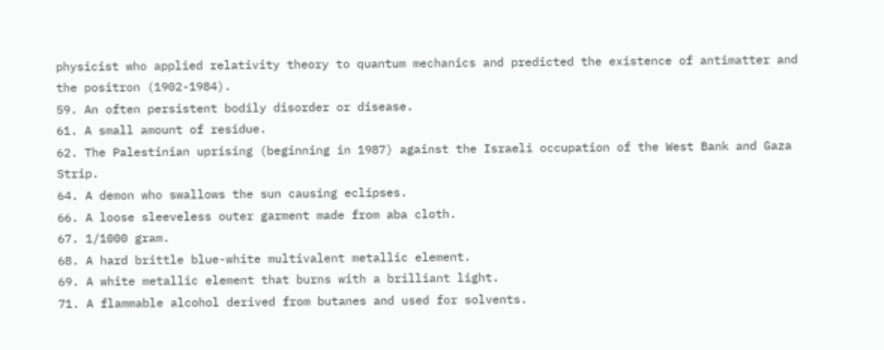physicist who applied relativity theory to quantum mechanics and predicted the existence of antimatter and the positron (1902-1984).
59. An often persistent bodily disorder or disease.
61. A small amount of residue.
62. The Palestinian uprising (beginning in 1987) against the Israeli occupation of the West Bank and Gaza Strip.
64. A demon who swallows the sun causing eclipses.
66. A loose sleeveless outer garment made from aba cloth.
67. 1/1000 gram.
68. A hard brittle blue-white multivalent metallic element.
69. A white metallic element that burns with a brilliant light.
71. A flammable alcohol derived from butanes and used for solvents.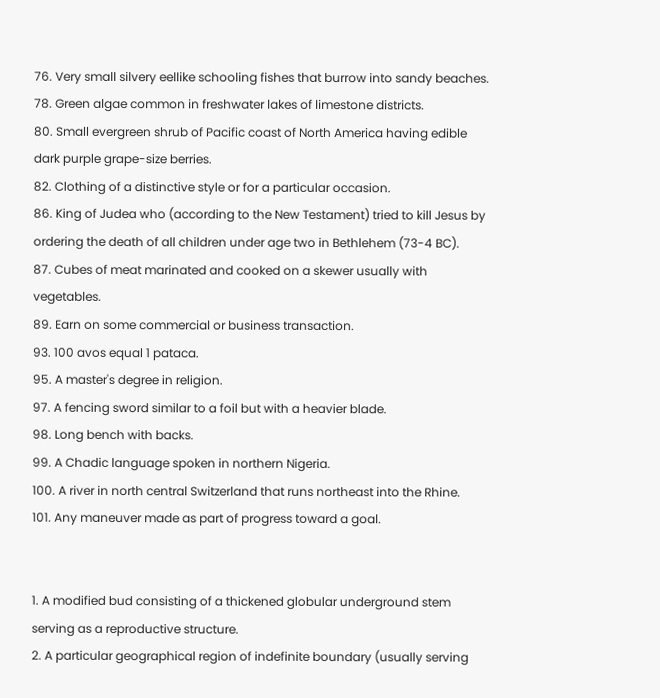76. Very small silvery eellike schooling fishes that burrow into sandy beaches.
78. Green algae common in freshwater lakes of limestone districts.
80. Small evergreen shrub of Pacific coast of North America having edible dark purple grape-size berries.
82. Clothing of a distinctive style or for a particular occasion.
86. King of Judea who (according to the New Testament) tried to kill Jesus by ordering the death of all children under age two in Bethlehem (73-4 BC).
87. Cubes of meat marinated and cooked on a skewer usually with vegetables.
89. Earn on some commercial or business transaction.
93. 100 avos equal 1 pataca.
95. A master's degree in religion.
97. A fencing sword similar to a foil but with a heavier blade.
98. Long bench with backs.
99. A Chadic language spoken in northern Nigeria.
100. A river in north central Switzerland that runs northeast into the Rhine.
101. Any maneuver made as part of progress toward a goal.


1. A modified bud consisting of a thickened globular underground stem serving as a reproductive structure.
2. A particular geographical region of indefinite boundary (usually serving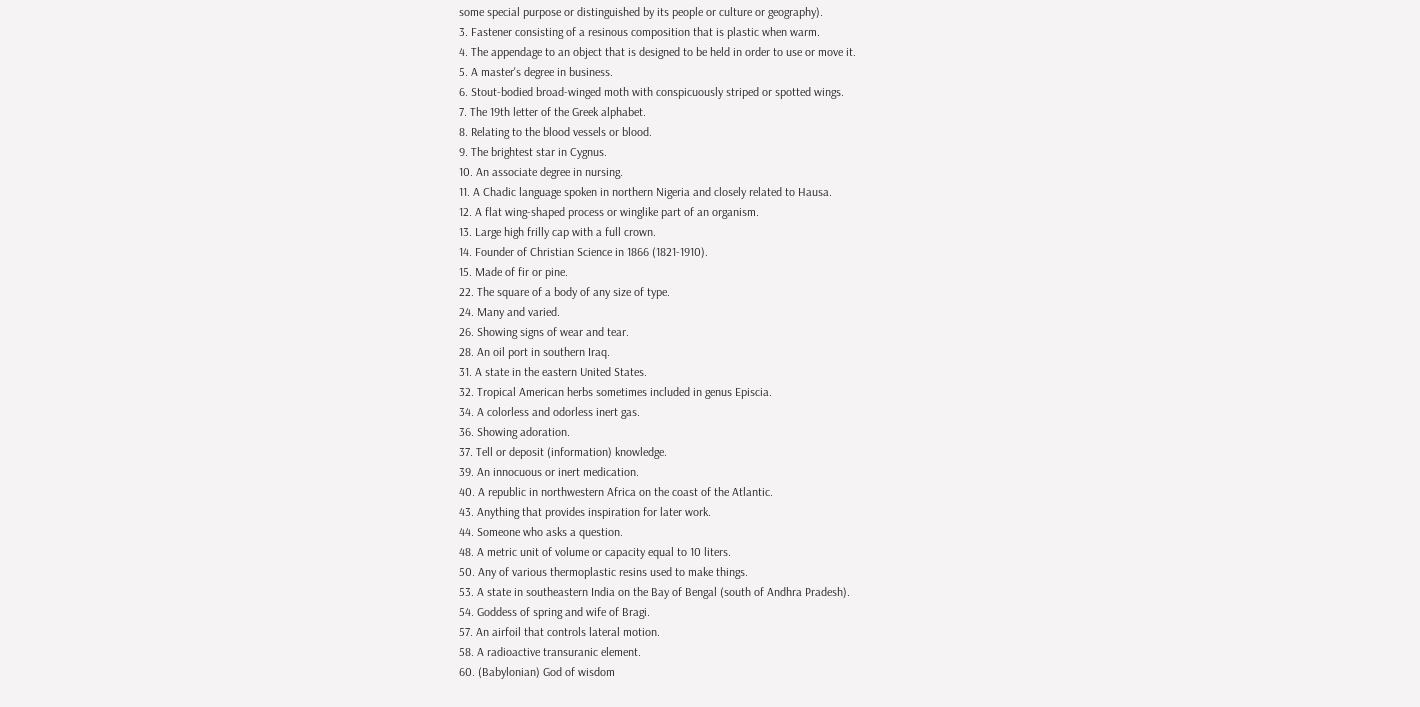some special purpose or distinguished by its people or culture or geography).
3. Fastener consisting of a resinous composition that is plastic when warm.
4. The appendage to an object that is designed to be held in order to use or move it.
5. A master's degree in business.
6. Stout-bodied broad-winged moth with conspicuously striped or spotted wings.
7. The 19th letter of the Greek alphabet.
8. Relating to the blood vessels or blood.
9. The brightest star in Cygnus.
10. An associate degree in nursing.
11. A Chadic language spoken in northern Nigeria and closely related to Hausa.
12. A flat wing-shaped process or winglike part of an organism.
13. Large high frilly cap with a full crown.
14. Founder of Christian Science in 1866 (1821-1910).
15. Made of fir or pine.
22. The square of a body of any size of type.
24. Many and varied.
26. Showing signs of wear and tear.
28. An oil port in southern Iraq.
31. A state in the eastern United States.
32. Tropical American herbs sometimes included in genus Episcia.
34. A colorless and odorless inert gas.
36. Showing adoration.
37. Tell or deposit (information) knowledge.
39. An innocuous or inert medication.
40. A republic in northwestern Africa on the coast of the Atlantic.
43. Anything that provides inspiration for later work.
44. Someone who asks a question.
48. A metric unit of volume or capacity equal to 10 liters.
50. Any of various thermoplastic resins used to make things.
53. A state in southeastern India on the Bay of Bengal (south of Andhra Pradesh).
54. Goddess of spring and wife of Bragi.
57. An airfoil that controls lateral motion.
58. A radioactive transuranic element.
60. (Babylonian) God of wisdom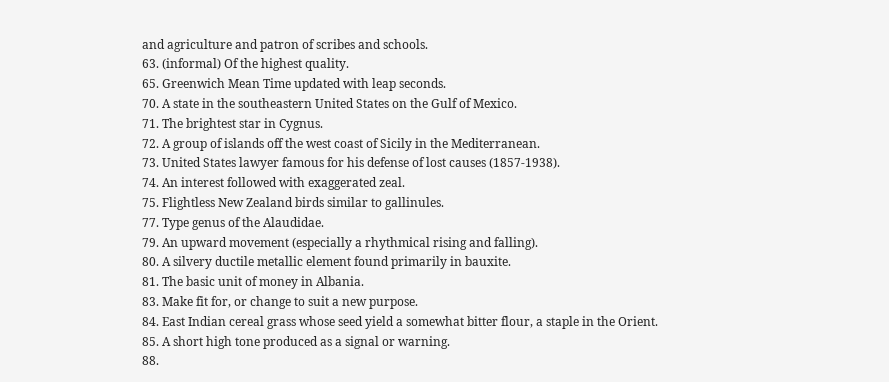and agriculture and patron of scribes and schools.
63. (informal) Of the highest quality.
65. Greenwich Mean Time updated with leap seconds.
70. A state in the southeastern United States on the Gulf of Mexico.
71. The brightest star in Cygnus.
72. A group of islands off the west coast of Sicily in the Mediterranean.
73. United States lawyer famous for his defense of lost causes (1857-1938).
74. An interest followed with exaggerated zeal.
75. Flightless New Zealand birds similar to gallinules.
77. Type genus of the Alaudidae.
79. An upward movement (especially a rhythmical rising and falling).
80. A silvery ductile metallic element found primarily in bauxite.
81. The basic unit of money in Albania.
83. Make fit for, or change to suit a new purpose.
84. East Indian cereal grass whose seed yield a somewhat bitter flour, a staple in the Orient.
85. A short high tone produced as a signal or warning.
88.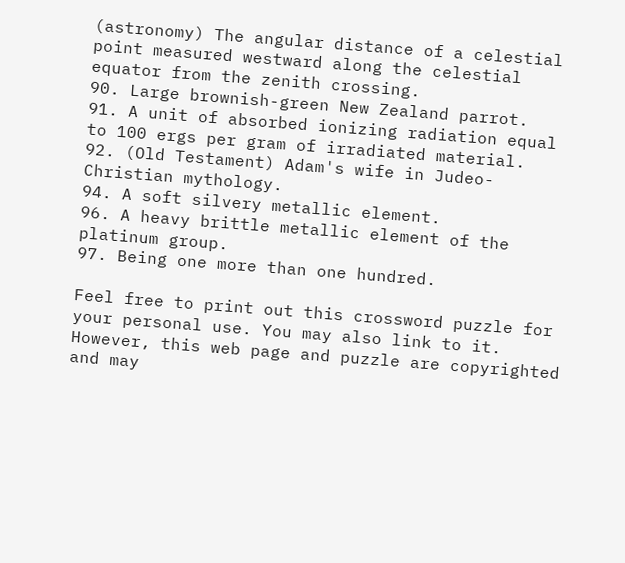(astronomy) The angular distance of a celestial point measured westward along the celestial equator from the zenith crossing.
90. Large brownish-green New Zealand parrot.
91. A unit of absorbed ionizing radiation equal to 100 ergs per gram of irradiated material.
92. (Old Testament) Adam's wife in Judeo-Christian mythology.
94. A soft silvery metallic element.
96. A heavy brittle metallic element of the platinum group.
97. Being one more than one hundred.

Feel free to print out this crossword puzzle for your personal use. You may also link to it. However, this web page and puzzle are copyrighted and may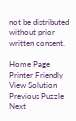not be distributed without prior written consent.

Home Page
Printer Friendly
View Solution
Previous Puzzle
Next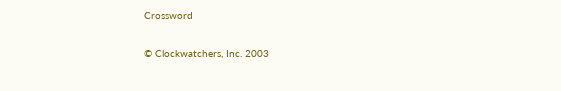Crossword

© Clockwatchers, Inc. 2003